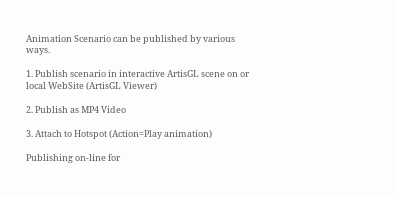Animation Scenario can be published by various ways.

1. Publish scenario in interactive ArtisGL scene on or local WebSite (ArtisGL Viewer)

2. Publish as MP4 Video

3. Attach to Hotspot (Action=Play animation)

Publishing on-line for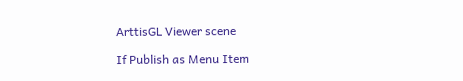ArttisGL Viewer scene

If Publish as Menu Item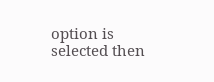option is selected then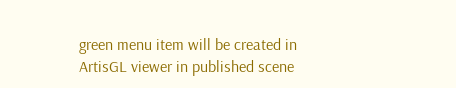green menu item will be created in ArtisGL viewer in published scene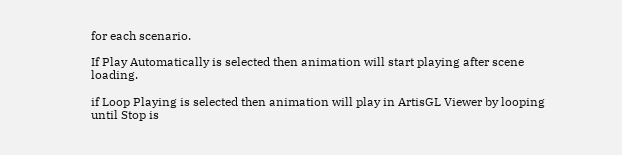for each scenario.

If Play Automatically is selected then animation will start playing after scene loading.

if Loop Playing is selected then animation will play in ArtisGL Viewer by looping until Stop is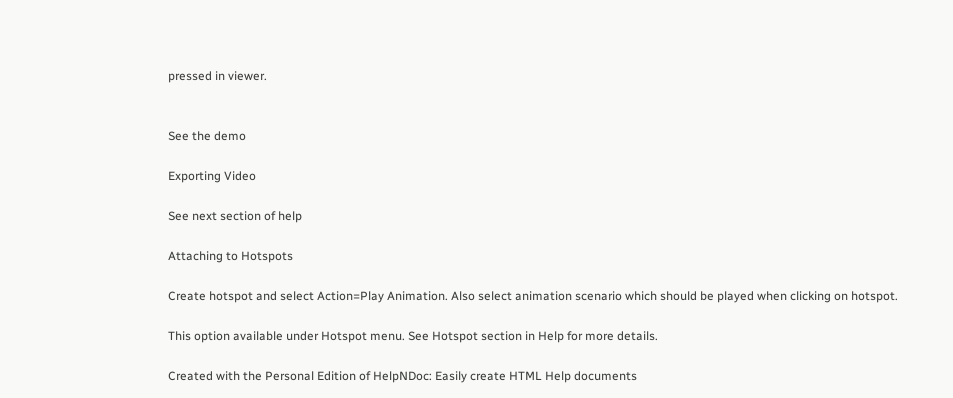pressed in viewer.


See the demo

Exporting Video

See next section of help

Attaching to Hotspots

Create hotspot and select Action=Play Animation. Also select animation scenario which should be played when clicking on hotspot.

This option available under Hotspot menu. See Hotspot section in Help for more details.

Created with the Personal Edition of HelpNDoc: Easily create HTML Help documents